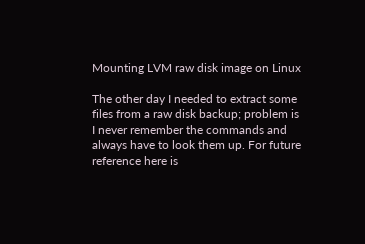Mounting LVM raw disk image on Linux

The other day I needed to extract some files from a raw disk backup; problem is I never remember the commands and always have to look them up. For future reference here is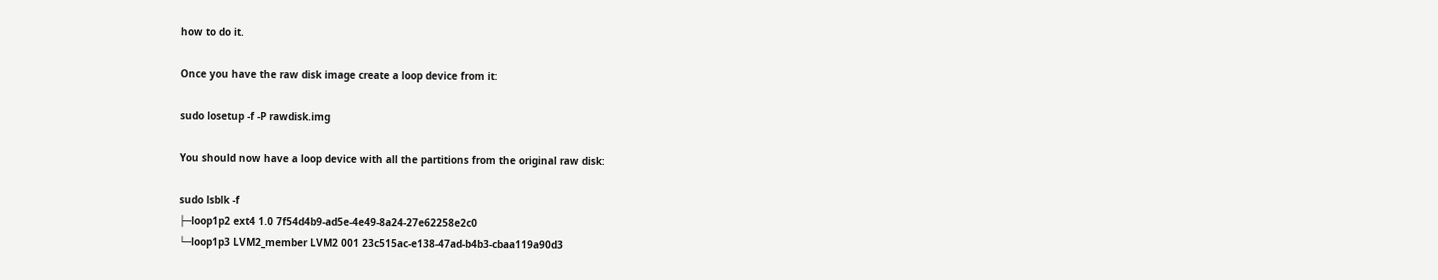how to do it.

Once you have the raw disk image create a loop device from it:

sudo losetup -f -P rawdisk.img

You should now have a loop device with all the partitions from the original raw disk:

sudo lsblk -f
├─loop1p2 ext4 1.0 7f54d4b9-ad5e-4e49-8a24-27e62258e2c0
└─loop1p3 LVM2_member LVM2 001 23c515ac-e138-47ad-b4b3-cbaa119a90d3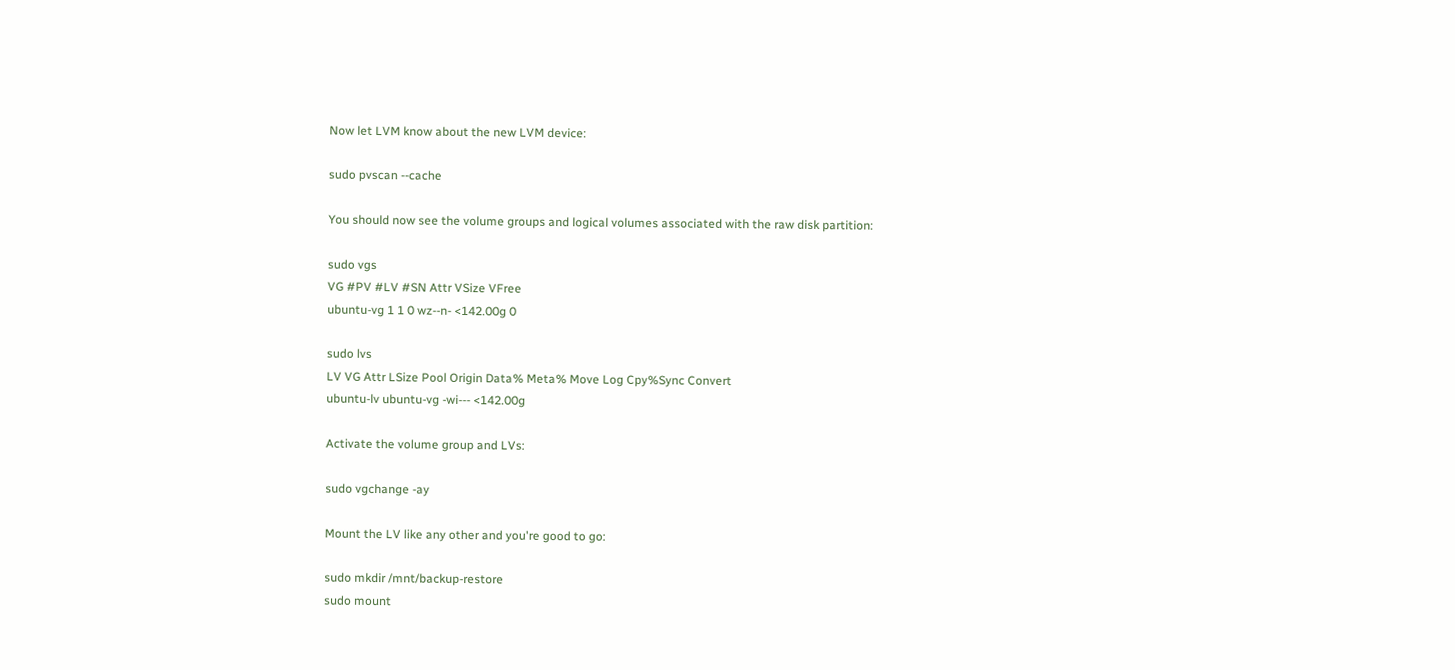Now let LVM know about the new LVM device:

sudo pvscan --cache

You should now see the volume groups and logical volumes associated with the raw disk partition:

sudo vgs
VG #PV #LV #SN Attr VSize VFree
ubuntu-vg 1 1 0 wz--n- <142.00g 0

sudo lvs
LV VG Attr LSize Pool Origin Data% Meta% Move Log Cpy%Sync Convert
ubuntu-lv ubuntu-vg -wi--- <142.00g

Activate the volume group and LVs:

sudo vgchange -ay

Mount the LV like any other and you're good to go:

sudo mkdir /mnt/backup-restore
sudo mount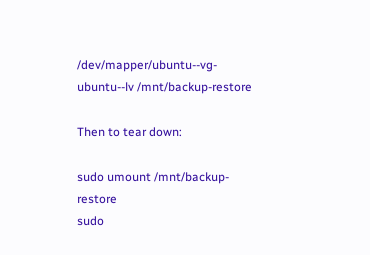/dev/mapper/ubuntu--vg-ubuntu--lv /mnt/backup-restore

Then to tear down:

sudo umount /mnt/backup-restore
sudo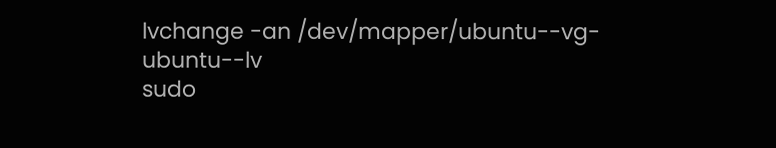lvchange -an /dev/mapper/ubuntu--vg-ubuntu--lv
sudo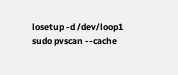losetup -d /dev/loop1
sudo pvscan --cache